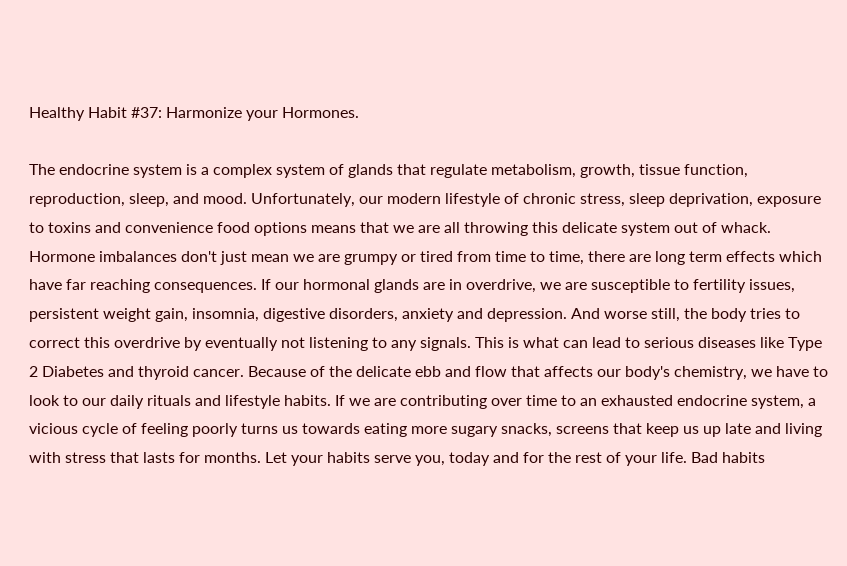Healthy Habit #37: Harmonize your Hormones.

The endocrine system is a complex system of glands that regulate metabolism, growth, tissue function, reproduction, sleep, and mood. Unfortunately, our modern lifestyle of chronic stress, sleep deprivation, exposure to toxins and convenience food options means that we are all throwing this delicate system out of whack. Hormone imbalances don't just mean we are grumpy or tired from time to time, there are long term effects which have far reaching consequences. If our hormonal glands are in overdrive, we are susceptible to fertility issues, persistent weight gain, insomnia, digestive disorders, anxiety and depression. And worse still, the body tries to correct this overdrive by eventually not listening to any signals. This is what can lead to serious diseases like Type 2 Diabetes and thyroid cancer. Because of the delicate ebb and flow that affects our body's chemistry, we have to look to our daily rituals and lifestyle habits. If we are contributing over time to an exhausted endocrine system, a vicious cycle of feeling poorly turns us towards eating more sugary snacks, screens that keep us up late and living with stress that lasts for months. Let your habits serve you, today and for the rest of your life. Bad habits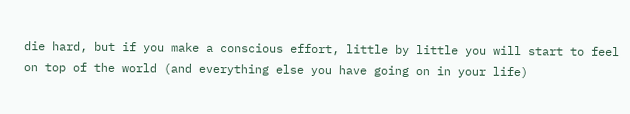die hard, but if you make a conscious effort, little by little you will start to feel on top of the world (and everything else you have going on in your life)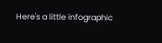Here's a little infographic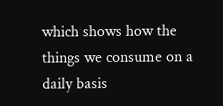which shows how the things we consume on a daily basis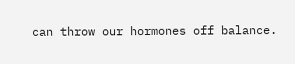can throw our hormones off balance.